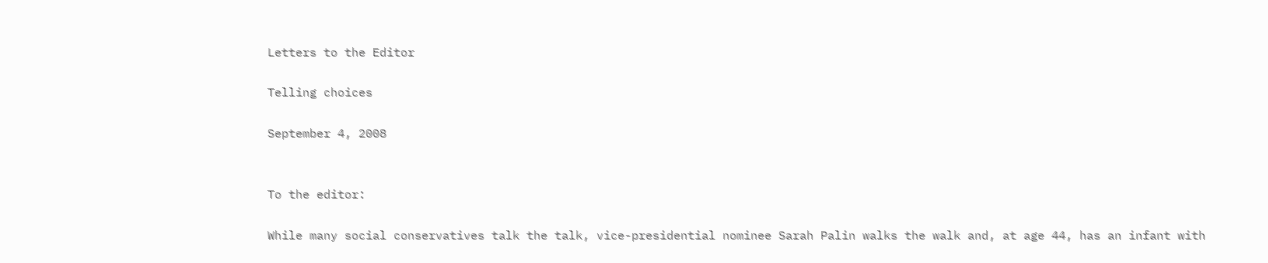Letters to the Editor

Telling choices

September 4, 2008


To the editor:

While many social conservatives talk the talk, vice-presidential nominee Sarah Palin walks the walk and, at age 44, has an infant with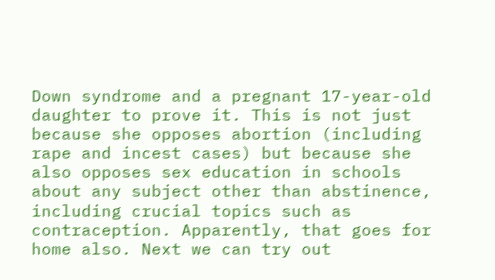Down syndrome and a pregnant 17-year-old daughter to prove it. This is not just because she opposes abortion (including rape and incest cases) but because she also opposes sex education in schools about any subject other than abstinence, including crucial topics such as contraception. Apparently, that goes for home also. Next we can try out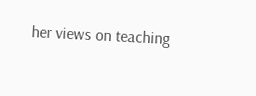her views on teaching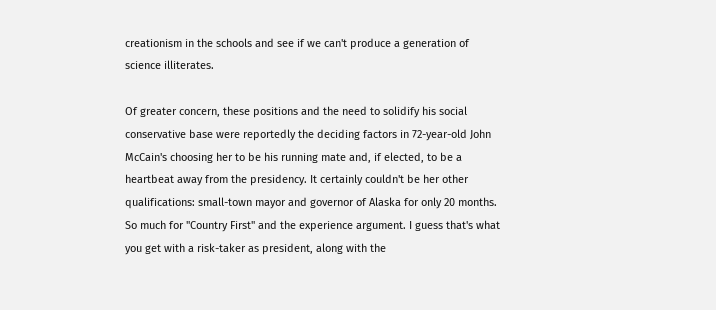creationism in the schools and see if we can't produce a generation of science illiterates.

Of greater concern, these positions and the need to solidify his social conservative base were reportedly the deciding factors in 72-year-old John McCain's choosing her to be his running mate and, if elected, to be a heartbeat away from the presidency. It certainly couldn't be her other qualifications: small-town mayor and governor of Alaska for only 20 months. So much for "Country First" and the experience argument. I guess that's what you get with a risk-taker as president, along with the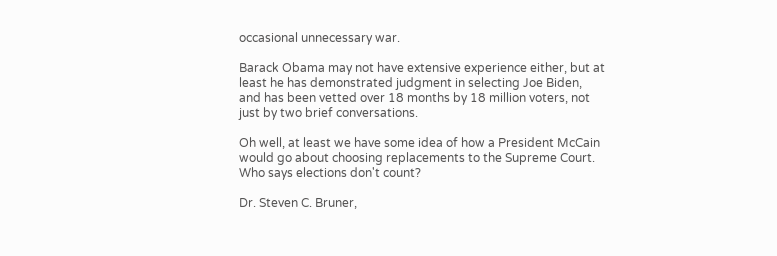occasional unnecessary war.

Barack Obama may not have extensive experience either, but at least he has demonstrated judgment in selecting Joe Biden, and has been vetted over 18 months by 18 million voters, not just by two brief conversations.

Oh well, at least we have some idea of how a President McCain would go about choosing replacements to the Supreme Court. Who says elections don't count?

Dr. Steven C. Bruner,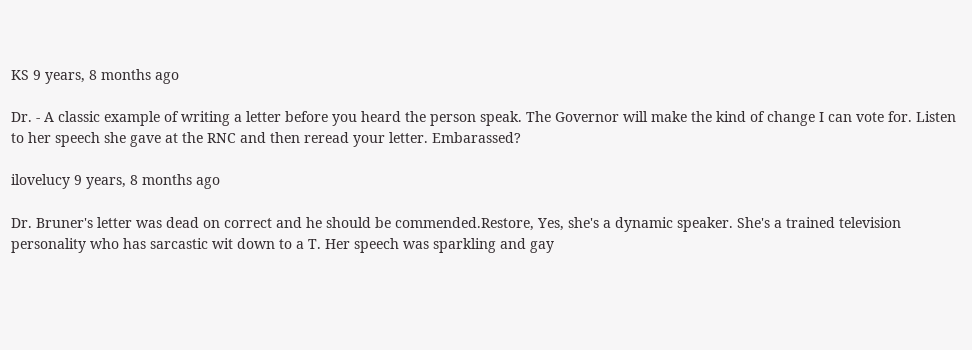KS 9 years, 8 months ago

Dr. - A classic example of writing a letter before you heard the person speak. The Governor will make the kind of change I can vote for. Listen to her speech she gave at the RNC and then reread your letter. Embarassed?

ilovelucy 9 years, 8 months ago

Dr. Bruner's letter was dead on correct and he should be commended.Restore, Yes, she's a dynamic speaker. She's a trained television personality who has sarcastic wit down to a T. Her speech was sparkling and gay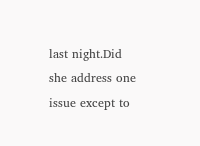last night.Did she address one issue except to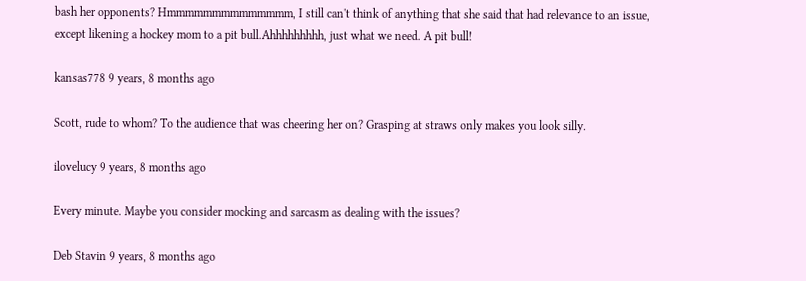bash her opponents? Hmmmmmmmmmmmmmm, I still can't think of anything that she said that had relevance to an issue, except likening a hockey mom to a pit bull.Ahhhhhhhhh, just what we need. A pit bull!

kansas778 9 years, 8 months ago

Scott, rude to whom? To the audience that was cheering her on? Grasping at straws only makes you look silly.

ilovelucy 9 years, 8 months ago

Every minute. Maybe you consider mocking and sarcasm as dealing with the issues?

Deb Stavin 9 years, 8 months ago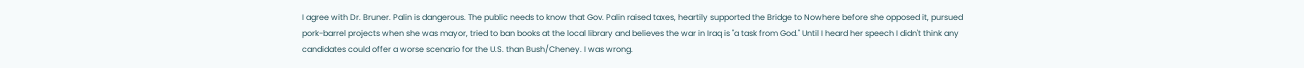I agree with Dr. Bruner. Palin is dangerous. The public needs to know that Gov. Palin raised taxes, heartily supported the Bridge to Nowhere before she opposed it, pursued pork-barrel projects when she was mayor, tried to ban books at the local library and believes the war in Iraq is "a task from God." Until I heard her speech I didn't think any candidates could offer a worse scenario for the U.S. than Bush/Cheney. I was wrong.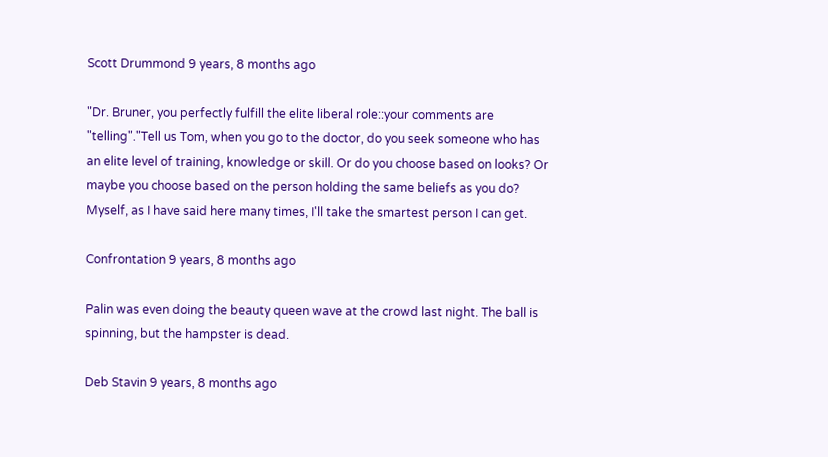Scott Drummond 9 years, 8 months ago

"Dr. Bruner, you perfectly fulfill the elite liberal role::your comments are "telling"."Tell us Tom, when you go to the doctor, do you seek someone who has an elite level of training, knowledge or skill. Or do you choose based on looks? Or maybe you choose based on the person holding the same beliefs as you do? Myself, as I have said here many times, I'll take the smartest person I can get.

Confrontation 9 years, 8 months ago

Palin was even doing the beauty queen wave at the crowd last night. The ball is spinning, but the hampster is dead.

Deb Stavin 9 years, 8 months ago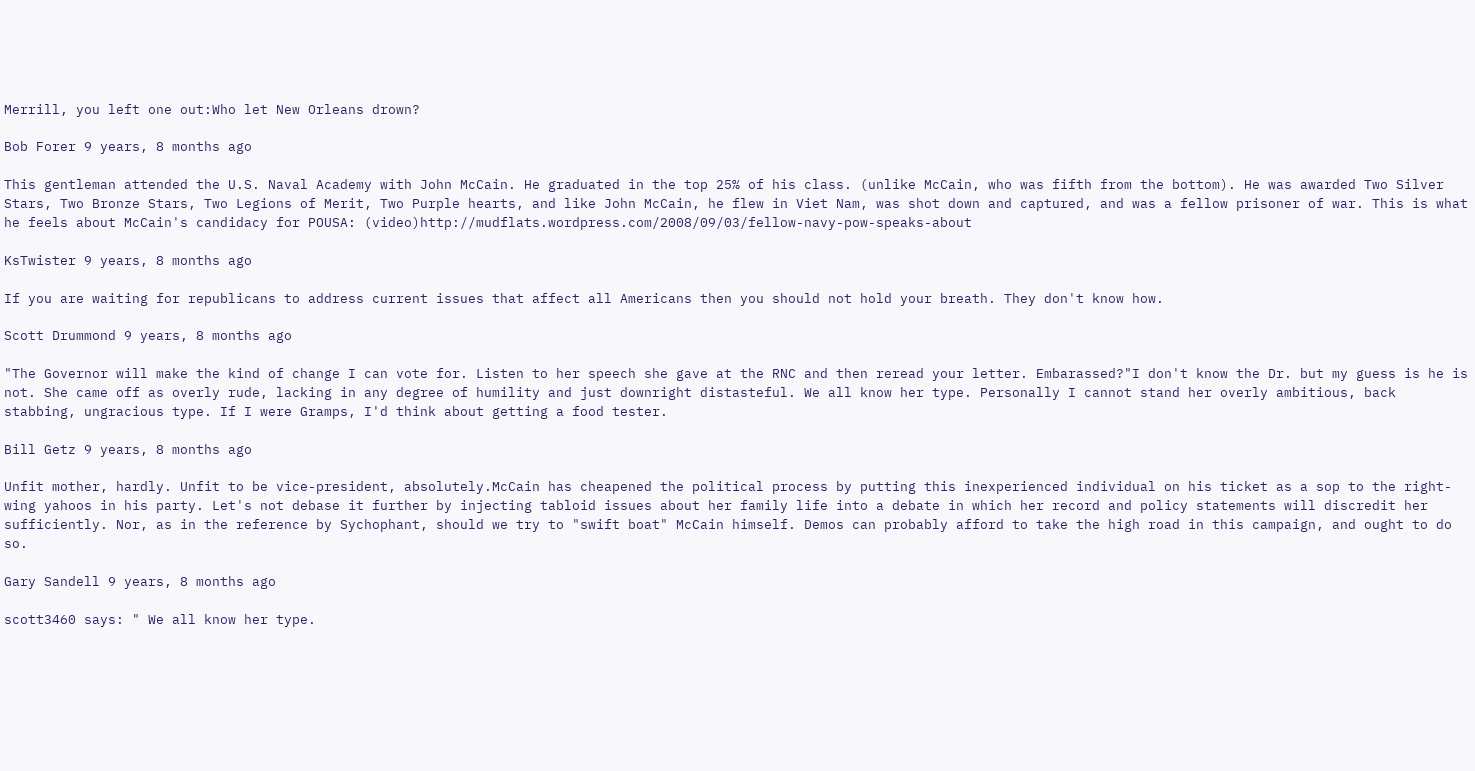Merrill, you left one out:Who let New Orleans drown?

Bob Forer 9 years, 8 months ago

This gentleman attended the U.S. Naval Academy with John McCain. He graduated in the top 25% of his class. (unlike McCain, who was fifth from the bottom). He was awarded Two Silver Stars, Two Bronze Stars, Two Legions of Merit, Two Purple hearts, and like John McCain, he flew in Viet Nam, was shot down and captured, and was a fellow prisoner of war. This is what he feels about McCain's candidacy for POUSA: (video)http://mudflats.wordpress.com/2008/09/03/fellow-navy-pow-speaks-about

KsTwister 9 years, 8 months ago

If you are waiting for republicans to address current issues that affect all Americans then you should not hold your breath. They don't know how.

Scott Drummond 9 years, 8 months ago

"The Governor will make the kind of change I can vote for. Listen to her speech she gave at the RNC and then reread your letter. Embarassed?"I don't know the Dr. but my guess is he is not. She came off as overly rude, lacking in any degree of humility and just downright distasteful. We all know her type. Personally I cannot stand her overly ambitious, back stabbing, ungracious type. If I were Gramps, I'd think about getting a food tester.

Bill Getz 9 years, 8 months ago

Unfit mother, hardly. Unfit to be vice-president, absolutely.McCain has cheapened the political process by putting this inexperienced individual on his ticket as a sop to the right-wing yahoos in his party. Let's not debase it further by injecting tabloid issues about her family life into a debate in which her record and policy statements will discredit her sufficiently. Nor, as in the reference by Sychophant, should we try to "swift boat" McCain himself. Demos can probably afford to take the high road in this campaign, and ought to do so.

Gary Sandell 9 years, 8 months ago

scott3460 says: " We all know her type.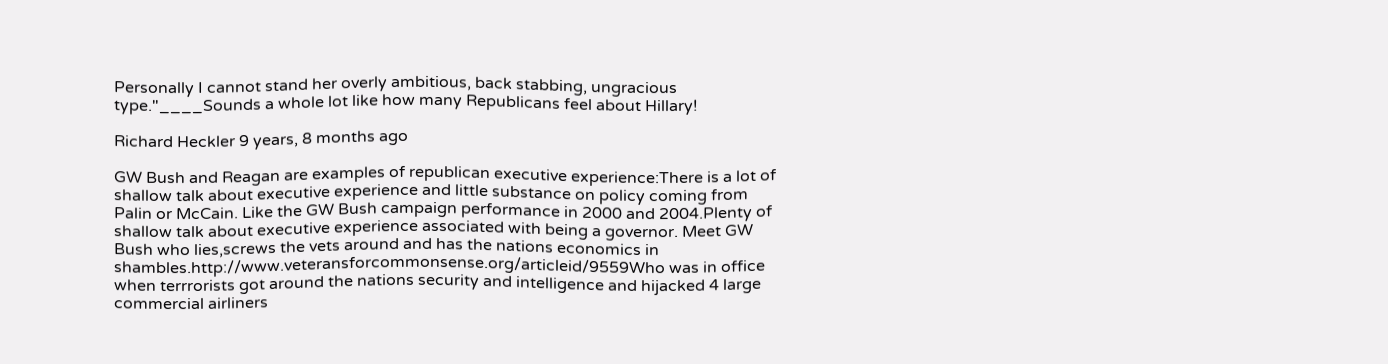Personally I cannot stand her overly ambitious, back stabbing, ungracious type."____Sounds a whole lot like how many Republicans feel about Hillary!

Richard Heckler 9 years, 8 months ago

GW Bush and Reagan are examples of republican executive experience:There is a lot of shallow talk about executive experience and little substance on policy coming from Palin or McCain. Like the GW Bush campaign performance in 2000 and 2004.Plenty of shallow talk about executive experience associated with being a governor. Meet GW Bush who lies,screws the vets around and has the nations economics in shambles.http://www.veteransforcommonsense.org/articleid/9559Who was in office when terrrorists got around the nations security and intelligence and hijacked 4 large commercial airliners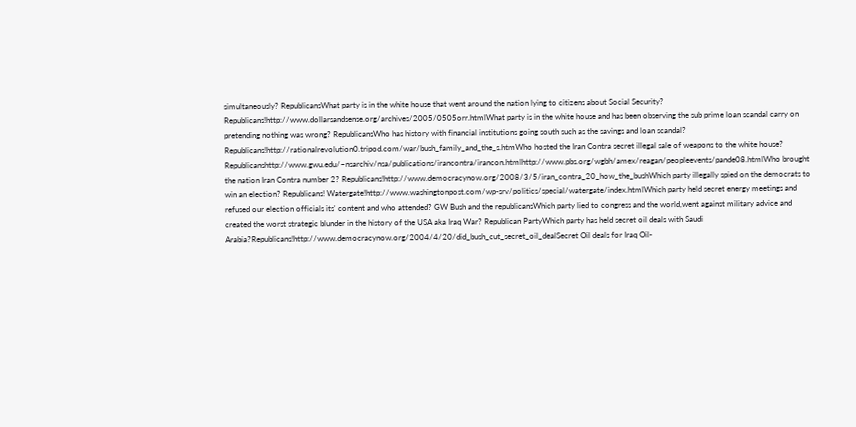simultaneously? RepublicansWhat party is in the white house that went around the nation lying to citizens about Social Security? Republicans!http://www.dollarsandsense.org/archives/2005/0505orr.htmlWhat party is in the white house and has been observing the sub prime loan scandal carry on pretending nothing was wrong? RepublicansWho has history with financial institutions going south such as the savings and loan scandal? Republicans!http://rationalrevolution0.tripod.com/war/bush_family_and_the_s.htmWho hosted the Iran Contra secret illegal sale of weapons to the white house? Republicanshttp://www.gwu.edu/~nsarchiv/nsa/publications/irancontra/irancon.htmlhttp://www.pbs.org/wgbh/amex/reagan/peopleevents/pande08.htmlWho brought the nation Iran Contra number 2? Republicans!http://www.democracynow.org/2008/3/5/iran_contra_20_how_the_bushWhich party illegally spied on the democrats to win an election? Republicans! Watergate!http://www.washingtonpost.com/wp-srv/politics/special/watergate/index.htmlWhich party held secret energy meetings and refused our election officials its' content and who attended? GW Bush and the republicansWhich party lied to congress and the world,went against military advice and created the worst strategic blunder in the history of the USA aka Iraq War? Republican PartyWhich party has held secret oil deals with Saudi Arabia?Republicans!http://www.democracynow.org/2004/4/20/did_bush_cut_secret_oil_dealSecret Oil deals for Iraq Oil-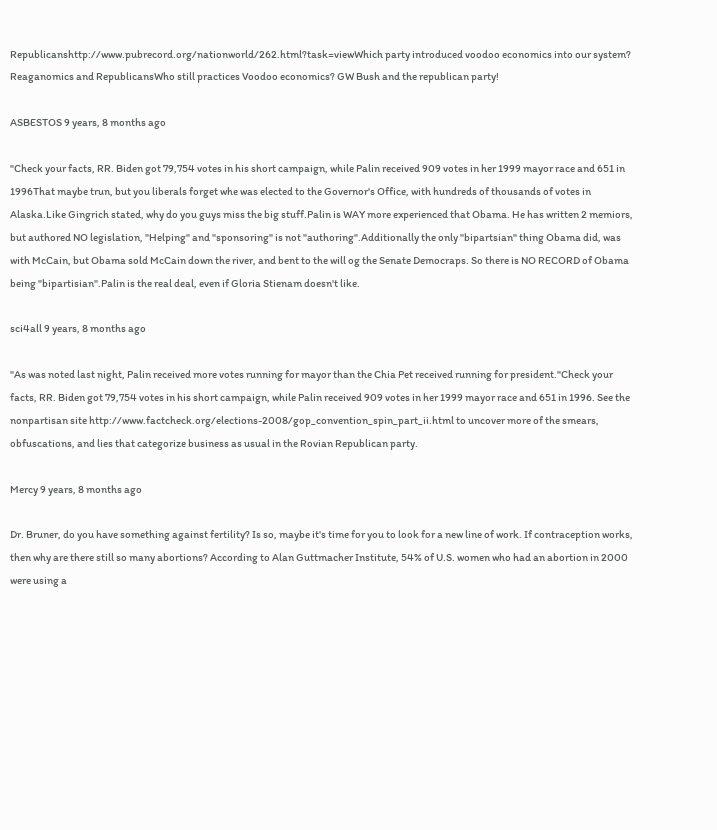Republicanshttp://www.pubrecord.org/nationworld/262.html?task=viewWhich party introduced voodoo economics into our system? Reaganomics and RepublicansWho still practices Voodoo economics? GW Bush and the republican party!

ASBESTOS 9 years, 8 months ago

"Check your facts, RR. Biden got 79,754 votes in his short campaign, while Palin received 909 votes in her 1999 mayor race and 651 in 1996That maybe trun, but you liberals forget whe was elected to the Governor's Office, with hundreds of thousands of votes in Alaska.Like Gingrich stated, why do you guys miss the big stuff.Palin is WAY more experienced that Obama. He has written 2 memiors, but authored NO legislation, "Helping" and "sponsoring" is not "authoring".Additionally the only "bipartsian" thing Obama did, was with McCain, but Obama sold McCain down the river, and bent to the will og the Senate Democraps. So there is NO RECORD of Obama being "bipartisian".Palin is the real deal, even if Gloria Stienam doesn't like.

sci4all 9 years, 8 months ago

"As was noted last night, Palin received more votes running for mayor than the Chia Pet received running for president."Check your facts, RR. Biden got 79,754 votes in his short campaign, while Palin received 909 votes in her 1999 mayor race and 651 in 1996. See the nonpartisan site http://www.factcheck.org/elections-2008/gop_convention_spin_part_ii.html to uncover more of the smears, obfuscations, and lies that categorize business as usual in the Rovian Republican party.

Mercy 9 years, 8 months ago

Dr. Bruner, do you have something against fertility? Is so, maybe it's time for you to look for a new line of work. If contraception works, then why are there still so many abortions? According to Alan Guttmacher Institute, 54% of U.S. women who had an abortion in 2000 were using a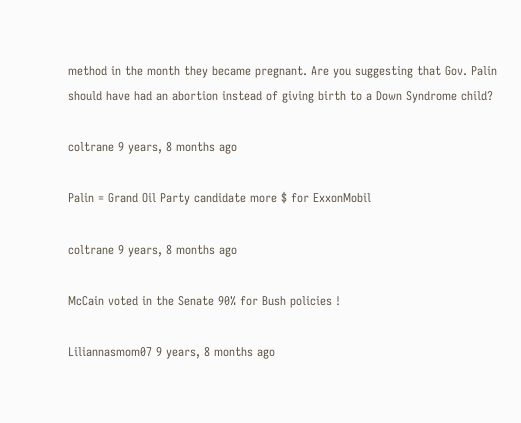method in the month they became pregnant. Are you suggesting that Gov. Palin should have had an abortion instead of giving birth to a Down Syndrome child?

coltrane 9 years, 8 months ago

Palin = Grand Oil Party candidate more $ for ExxonMobil

coltrane 9 years, 8 months ago

McCain voted in the Senate 90% for Bush policies !

Liliannasmom07 9 years, 8 months ago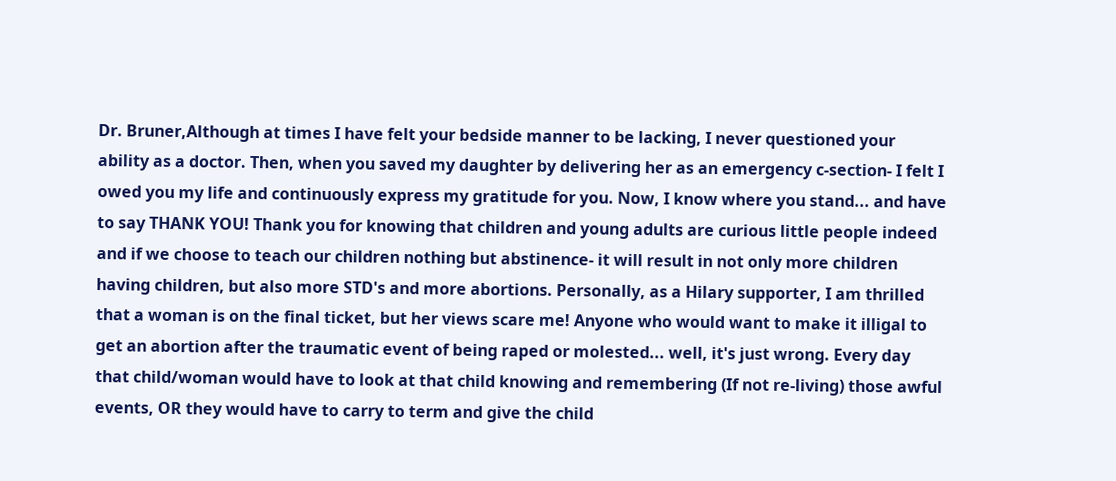Dr. Bruner,Although at times I have felt your bedside manner to be lacking, I never questioned your ability as a doctor. Then, when you saved my daughter by delivering her as an emergency c-section- I felt I owed you my life and continuously express my gratitude for you. Now, I know where you stand... and have to say THANK YOU! Thank you for knowing that children and young adults are curious little people indeed and if we choose to teach our children nothing but abstinence- it will result in not only more children having children, but also more STD's and more abortions. Personally, as a Hilary supporter, I am thrilled that a woman is on the final ticket, but her views scare me! Anyone who would want to make it illigal to get an abortion after the traumatic event of being raped or molested... well, it's just wrong. Every day that child/woman would have to look at that child knowing and remembering (If not re-living) those awful events, OR they would have to carry to term and give the child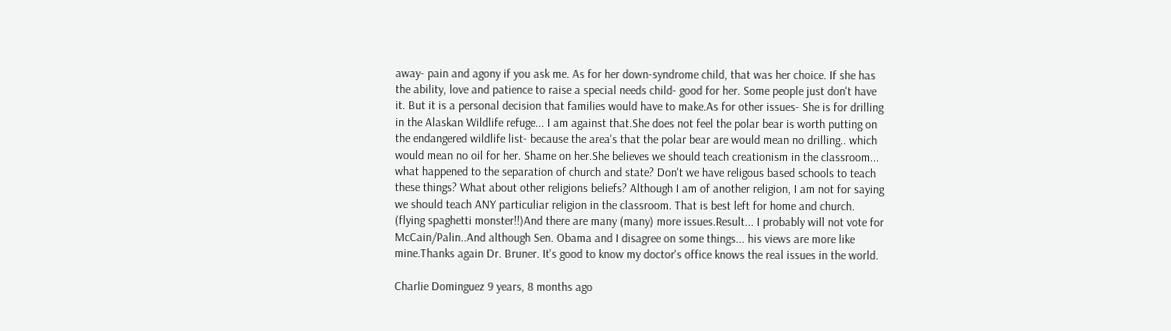away- pain and agony if you ask me. As for her down-syndrome child, that was her choice. If she has the ability, love and patience to raise a special needs child- good for her. Some people just don't have it. But it is a personal decision that families would have to make.As for other issues- She is for drilling in the Alaskan Wildlife refuge... I am against that.She does not feel the polar bear is worth putting on the endangered wildlife list- because the area's that the polar bear are would mean no drilling.. which would mean no oil for her. Shame on her.She believes we should teach creationism in the classroom... what happened to the separation of church and state? Don't we have religous based schools to teach these things? What about other religions beliefs? Although I am of another religion, I am not for saying we should teach ANY particuliar religion in the classroom. That is best left for home and church. (flying spaghetti monster!!)And there are many (many) more issues.Result... I probably will not vote for McCain/Palin..And although Sen. Obama and I disagree on some things... his views are more like mine.Thanks again Dr. Bruner. It's good to know my doctor's office knows the real issues in the world.

Charlie Dominguez 9 years, 8 months ago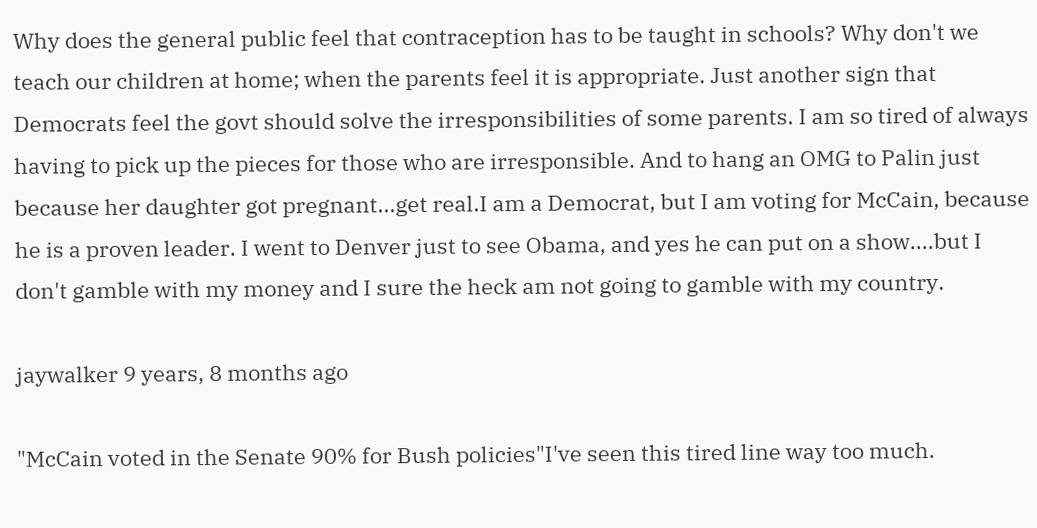Why does the general public feel that contraception has to be taught in schools? Why don't we teach our children at home; when the parents feel it is appropriate. Just another sign that Democrats feel the govt should solve the irresponsibilities of some parents. I am so tired of always having to pick up the pieces for those who are irresponsible. And to hang an OMG to Palin just because her daughter got pregnant...get real.I am a Democrat, but I am voting for McCain, because he is a proven leader. I went to Denver just to see Obama, and yes he can put on a show....but I don't gamble with my money and I sure the heck am not going to gamble with my country.

jaywalker 9 years, 8 months ago

"McCain voted in the Senate 90% for Bush policies"I've seen this tired line way too much.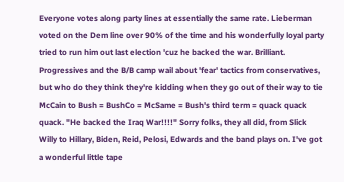Everyone votes along party lines at essentially the same rate. Lieberman voted on the Dem line over 90% of the time and his wonderfully loyal party tried to run him out last election 'cuz he backed the war. Brilliant. Progressives and the B/B camp wail about 'fear' tactics from conservatives, but who do they think they're kidding when they go out of their way to tie McCain to Bush = BushCo = McSame = Bush's third term = quack quack quack. "He backed the Iraq War!!!!" Sorry folks, they all did, from Slick Willy to Hillary, Biden, Reid, Pelosi, Edwards and the band plays on. I've got a wonderful little tape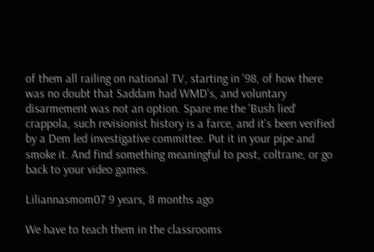of them all railing on national TV, starting in '98, of how there was no doubt that Saddam had WMD's, and voluntary disarmement was not an option. Spare me the 'Bush lied' crappola, such revisionist history is a farce, and it's been verified by a Dem led investigative committee. Put it in your pipe and smoke it. And find something meaningful to post, coltrane, or go back to your video games.

Liliannasmom07 9 years, 8 months ago

We have to teach them in the classrooms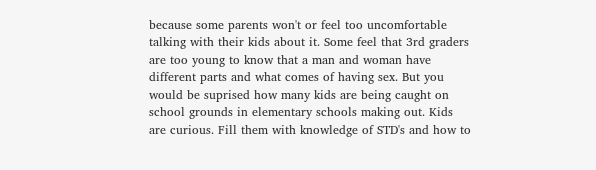because some parents won't or feel too uncomfortable talking with their kids about it. Some feel that 3rd graders are too young to know that a man and woman have different parts and what comes of having sex. But you would be suprised how many kids are being caught on school grounds in elementary schools making out. Kids are curious. Fill them with knowledge of STD's and how to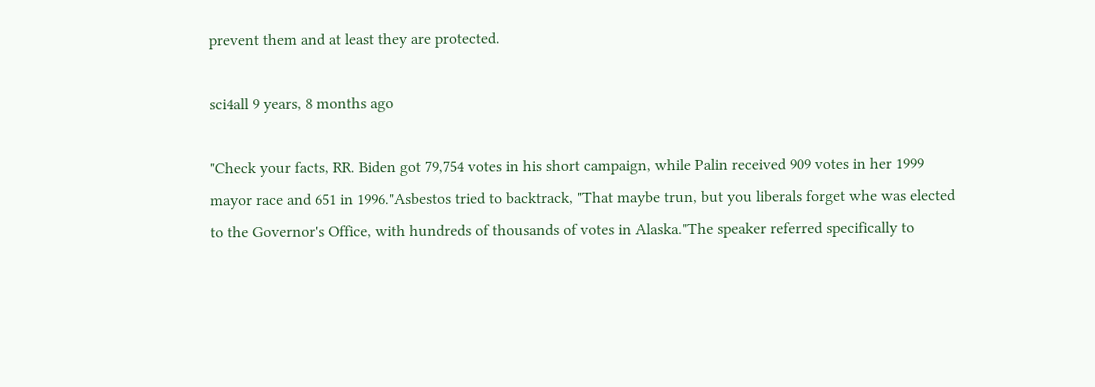prevent them and at least they are protected.

sci4all 9 years, 8 months ago

"Check your facts, RR. Biden got 79,754 votes in his short campaign, while Palin received 909 votes in her 1999 mayor race and 651 in 1996."Asbestos tried to backtrack, "That maybe trun, but you liberals forget whe was elected to the Governor's Office, with hundreds of thousands of votes in Alaska."The speaker referred specifically to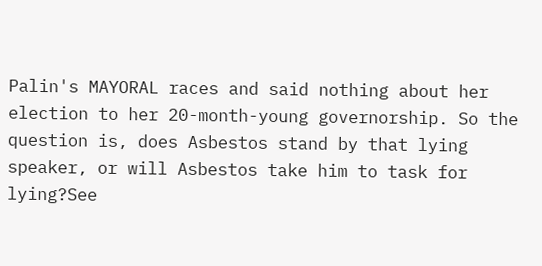Palin's MAYORAL races and said nothing about her election to her 20-month-young governorship. So the question is, does Asbestos stand by that lying speaker, or will Asbestos take him to task for lying?See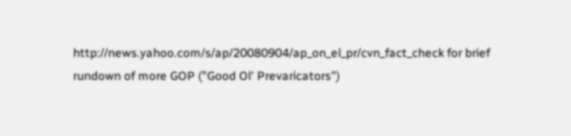http://news.yahoo.com/s/ap/20080904/ap_on_el_pr/cvn_fact_check for brief rundown of more GOP ("Good Ol' Prevaricators")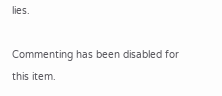lies.

Commenting has been disabled for this item.